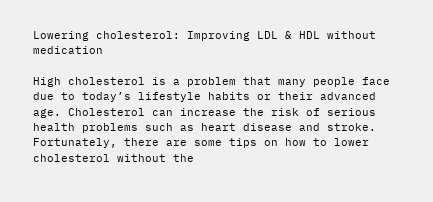Lowering cholesterol: Improving LDL & HDL without medication

High cholesterol is a problem that many people face due to today’s lifestyle habits or their advanced age. Cholesterol can increase the risk of serious health problems such as heart disease and stroke. Fortunately, there are some tips on how to lower cholesterol without the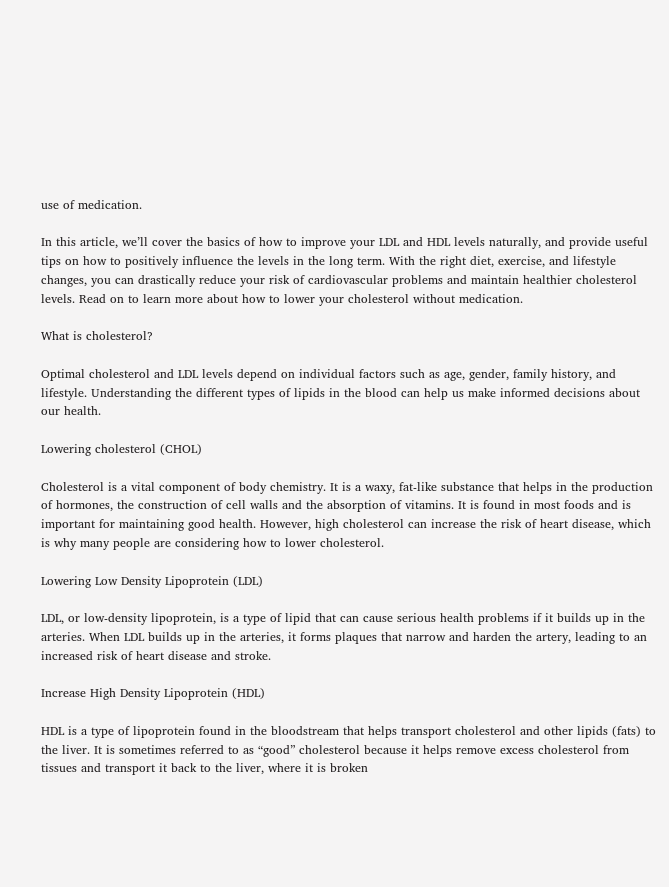use of medication.

In this article, we’ll cover the basics of how to improve your LDL and HDL levels naturally, and provide useful tips on how to positively influence the levels in the long term. With the right diet, exercise, and lifestyle changes, you can drastically reduce your risk of cardiovascular problems and maintain healthier cholesterol levels. Read on to learn more about how to lower your cholesterol without medication.

What is cholesterol?

Optimal cholesterol and LDL levels depend on individual factors such as age, gender, family history, and lifestyle. Understanding the different types of lipids in the blood can help us make informed decisions about our health.

Lowering cholesterol (CHOL)

Cholesterol is a vital component of body chemistry. It is a waxy, fat-like substance that helps in the production of hormones, the construction of cell walls and the absorption of vitamins. It is found in most foods and is important for maintaining good health. However, high cholesterol can increase the risk of heart disease, which is why many people are considering how to lower cholesterol.

Lowering Low Density Lipoprotein (LDL)

LDL, or low-density lipoprotein, is a type of lipid that can cause serious health problems if it builds up in the arteries. When LDL builds up in the arteries, it forms plaques that narrow and harden the artery, leading to an increased risk of heart disease and stroke.

Increase High Density Lipoprotein (HDL)

HDL is a type of lipoprotein found in the bloodstream that helps transport cholesterol and other lipids (fats) to the liver. It is sometimes referred to as “good” cholesterol because it helps remove excess cholesterol from tissues and transport it back to the liver, where it is broken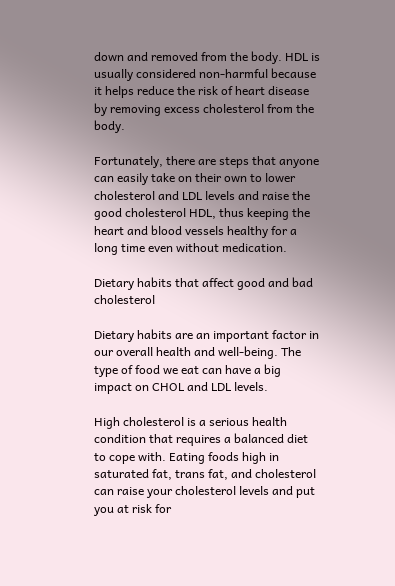down and removed from the body. HDL is usually considered non-harmful because it helps reduce the risk of heart disease by removing excess cholesterol from the body.

Fortunately, there are steps that anyone can easily take on their own to lower cholesterol and LDL levels and raise the good cholesterol HDL, thus keeping the heart and blood vessels healthy for a long time even without medication.

Dietary habits that affect good and bad cholesterol

Dietary habits are an important factor in our overall health and well-being. The type of food we eat can have a big impact on CHOL and LDL levels.

High cholesterol is a serious health condition that requires a balanced diet to cope with. Eating foods high in saturated fat, trans fat, and cholesterol can raise your cholesterol levels and put you at risk for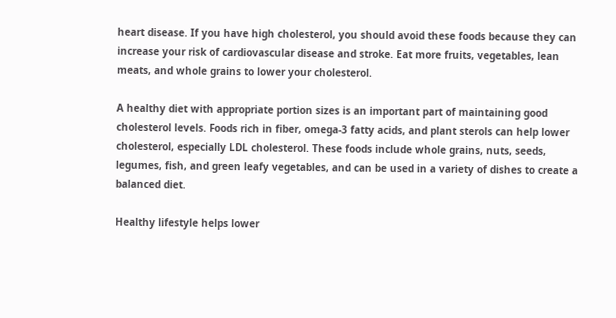heart disease. If you have high cholesterol, you should avoid these foods because they can increase your risk of cardiovascular disease and stroke. Eat more fruits, vegetables, lean meats, and whole grains to lower your cholesterol.

A healthy diet with appropriate portion sizes is an important part of maintaining good cholesterol levels. Foods rich in fiber, omega-3 fatty acids, and plant sterols can help lower cholesterol, especially LDL cholesterol. These foods include whole grains, nuts, seeds, legumes, fish, and green leafy vegetables, and can be used in a variety of dishes to create a balanced diet.

Healthy lifestyle helps lower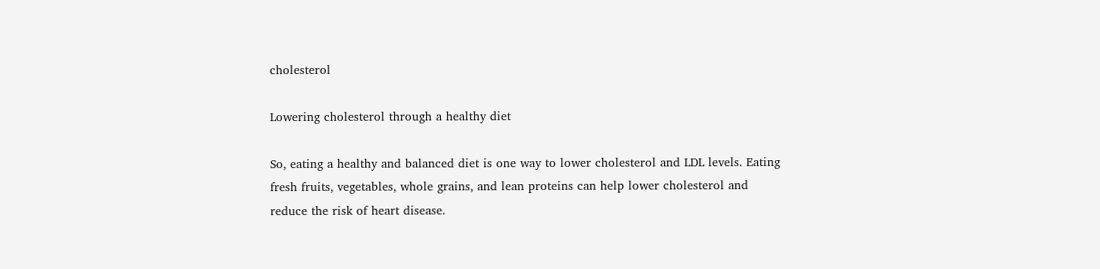cholesterol

Lowering cholesterol through a healthy diet

So, eating a healthy and balanced diet is one way to lower cholesterol and LDL levels. Eating fresh fruits, vegetables, whole grains, and lean proteins can help lower cholesterol and reduce the risk of heart disease.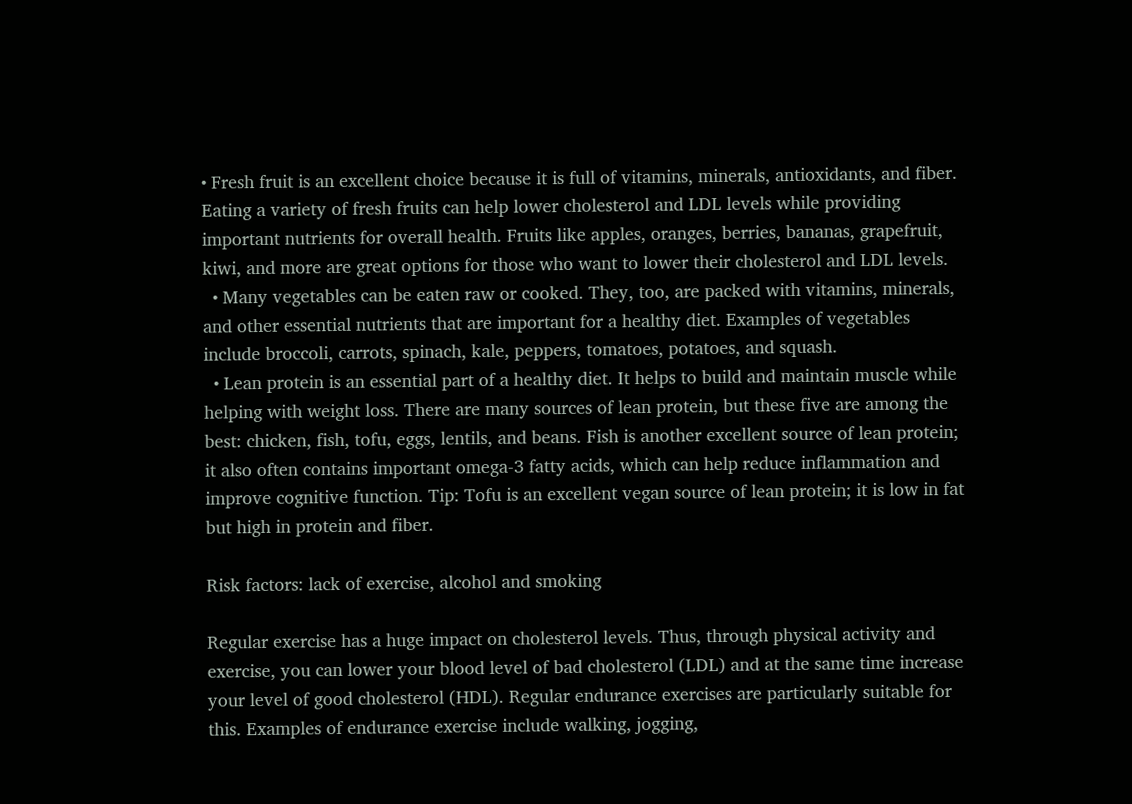• Fresh fruit is an excellent choice because it is full of vitamins, minerals, antioxidants, and fiber. Eating a variety of fresh fruits can help lower cholesterol and LDL levels while providing important nutrients for overall health. Fruits like apples, oranges, berries, bananas, grapefruit, kiwi, and more are great options for those who want to lower their cholesterol and LDL levels.
  • Many vegetables can be eaten raw or cooked. They, too, are packed with vitamins, minerals, and other essential nutrients that are important for a healthy diet. Examples of vegetables include broccoli, carrots, spinach, kale, peppers, tomatoes, potatoes, and squash.
  • Lean protein is an essential part of a healthy diet. It helps to build and maintain muscle while helping with weight loss. There are many sources of lean protein, but these five are among the best: chicken, fish, tofu, eggs, lentils, and beans. Fish is another excellent source of lean protein; it also often contains important omega-3 fatty acids, which can help reduce inflammation and improve cognitive function. Tip: Tofu is an excellent vegan source of lean protein; it is low in fat but high in protein and fiber.

Risk factors: lack of exercise, alcohol and smoking

Regular exercise has a huge impact on cholesterol levels. Thus, through physical activity and exercise, you can lower your blood level of bad cholesterol (LDL) and at the same time increase your level of good cholesterol (HDL). Regular endurance exercises are particularly suitable for this. Examples of endurance exercise include walking, jogging,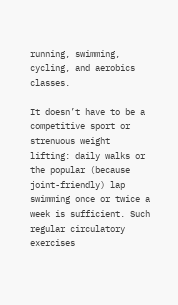running, swimming, cycling, and aerobics classes.

It doesn’t have to be a competitive sport or strenuous weight lifting: daily walks or the popular (because joint-friendly) lap swimming once or twice a week is sufficient. Such regular circulatory exercises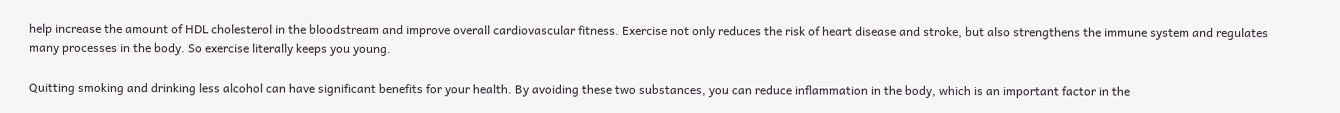help increase the amount of HDL cholesterol in the bloodstream and improve overall cardiovascular fitness. Exercise not only reduces the risk of heart disease and stroke, but also strengthens the immune system and regulates many processes in the body. So exercise literally keeps you young.

Quitting smoking and drinking less alcohol can have significant benefits for your health. By avoiding these two substances, you can reduce inflammation in the body, which is an important factor in the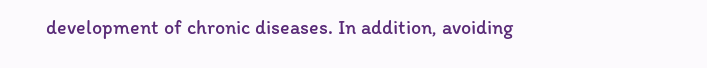development of chronic diseases. In addition, avoiding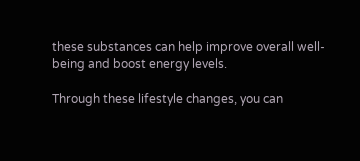these substances can help improve overall well-being and boost energy levels.

Through these lifestyle changes, you can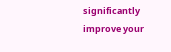significantly improve your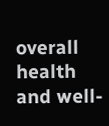overall health and well-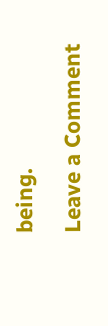being.

Leave a Comment